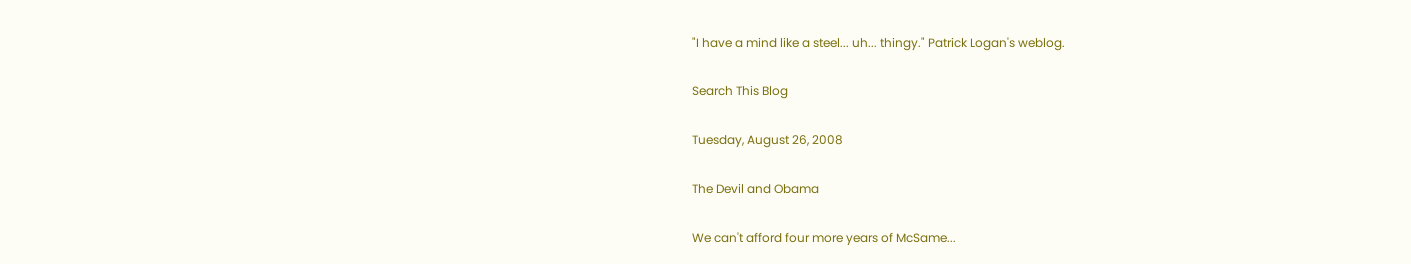"I have a mind like a steel... uh... thingy." Patrick Logan's weblog.

Search This Blog

Tuesday, August 26, 2008

The Devil and Obama

We can't afford four more years of McSame...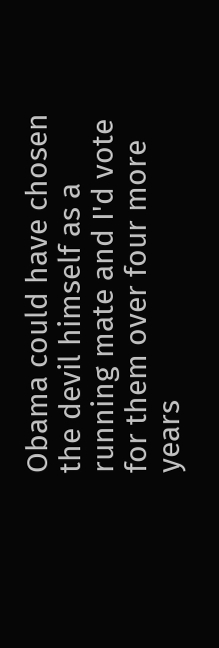Obama could have chosen the devil himself as a running mate and I'd vote for them over four more years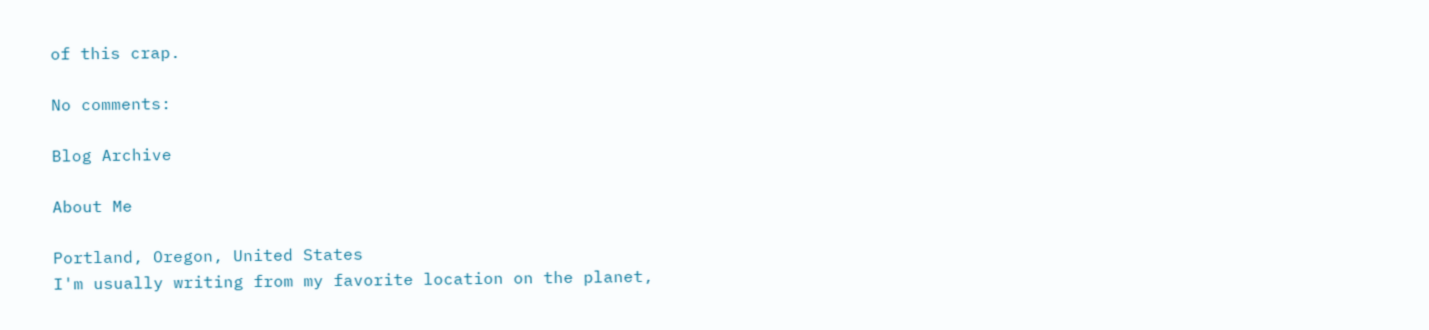of this crap.

No comments:

Blog Archive

About Me

Portland, Oregon, United States
I'm usually writing from my favorite location on the planet,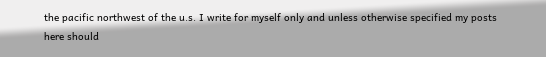the pacific northwest of the u.s. I write for myself only and unless otherwise specified my posts here should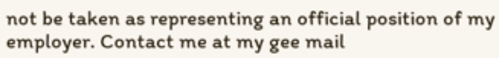not be taken as representing an official position of my employer. Contact me at my gee mail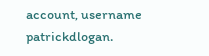account, username patrickdlogan.